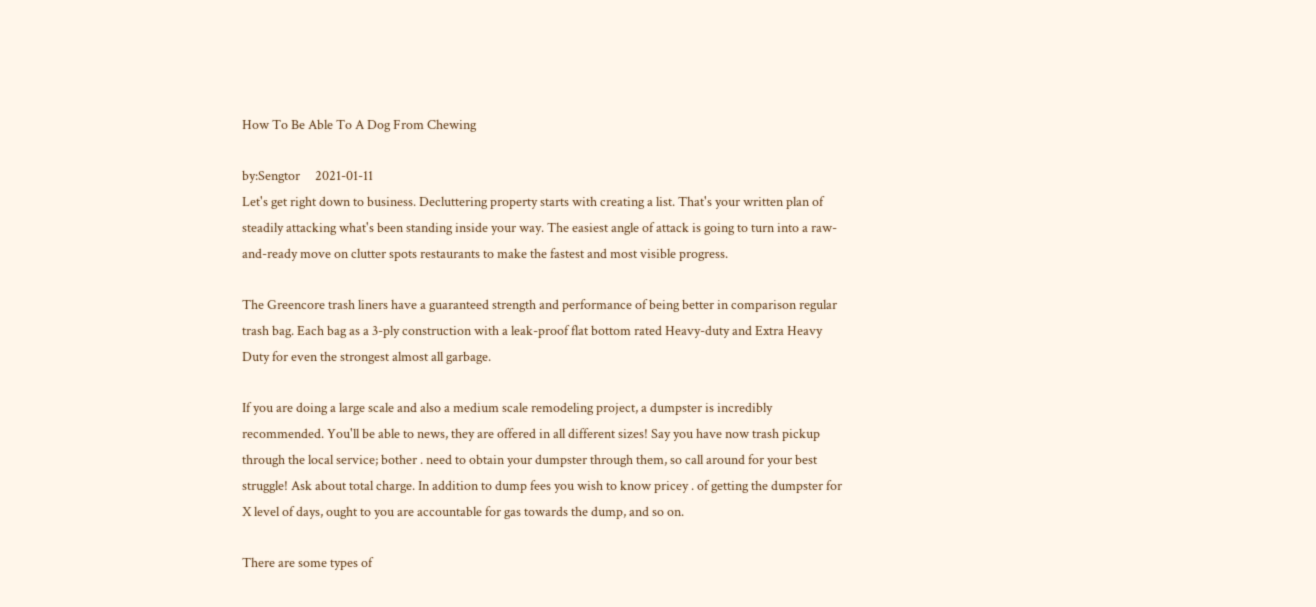How To Be Able To A Dog From Chewing

by:Sengtor     2021-01-11
Let's get right down to business. Decluttering property starts with creating a list. That's your written plan of steadily attacking what's been standing inside your way. The easiest angle of attack is going to turn into a raw-and-ready move on clutter spots restaurants to make the fastest and most visible progress.

The Greencore trash liners have a guaranteed strength and performance of being better in comparison regular trash bag. Each bag as a 3-ply construction with a leak-proof flat bottom rated Heavy-duty and Extra Heavy Duty for even the strongest almost all garbage.

If you are doing a large scale and also a medium scale remodeling project, a dumpster is incredibly recommended. You'll be able to news, they are offered in all different sizes! Say you have now trash pickup through the local service; bother . need to obtain your dumpster through them, so call around for your best struggle! Ask about total charge. In addition to dump fees you wish to know pricey . of getting the dumpster for X level of days, ought to you are accountable for gas towards the dump, and so on.

There are some types of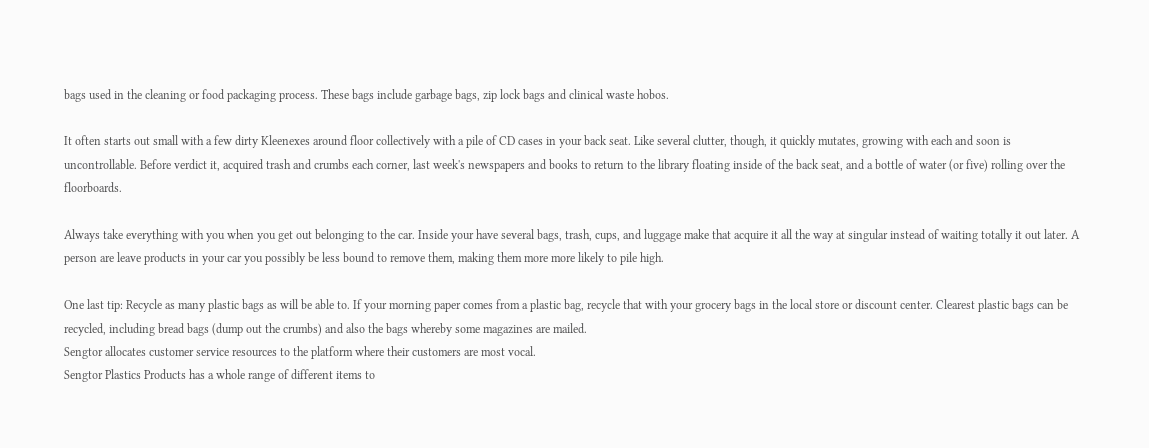bags used in the cleaning or food packaging process. These bags include garbage bags, zip lock bags and clinical waste hobos.

It often starts out small with a few dirty Kleenexes around floor collectively with a pile of CD cases in your back seat. Like several clutter, though, it quickly mutates, growing with each and soon is uncontrollable. Before verdict it, acquired trash and crumbs each corner, last week's newspapers and books to return to the library floating inside of the back seat, and a bottle of water (or five) rolling over the floorboards.

Always take everything with you when you get out belonging to the car. Inside your have several bags, trash, cups, and luggage make that acquire it all the way at singular instead of waiting totally it out later. A person are leave products in your car you possibly be less bound to remove them, making them more more likely to pile high.

One last tip: Recycle as many plastic bags as will be able to. If your morning paper comes from a plastic bag, recycle that with your grocery bags in the local store or discount center. Clearest plastic bags can be recycled, including bread bags (dump out the crumbs) and also the bags whereby some magazines are mailed.
Sengtor allocates customer service resources to the platform where their customers are most vocal.
Sengtor Plastics Products has a whole range of different items to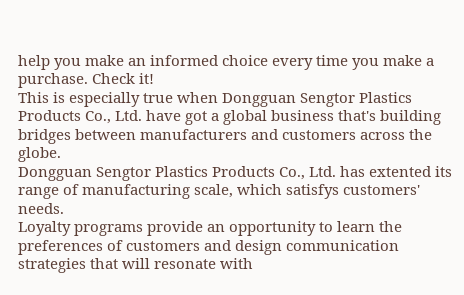help you make an informed choice every time you make a purchase. Check it!
This is especially true when Dongguan Sengtor Plastics Products Co., Ltd. have got a global business that's building bridges between manufacturers and customers across the globe.
Dongguan Sengtor Plastics Products Co., Ltd. has extented its range of manufacturing scale, which satisfys customers' needs.
Loyalty programs provide an opportunity to learn the preferences of customers and design communication strategies that will resonate with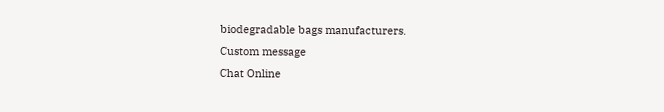biodegradable bags manufacturers.
Custom message
Chat Online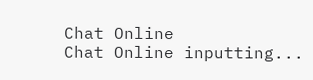Chat Online
Chat Online inputting...